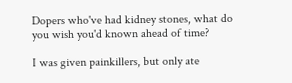Dopers who've had kidney stones, what do you wish you'd known ahead of time?

I was given painkillers, but only ate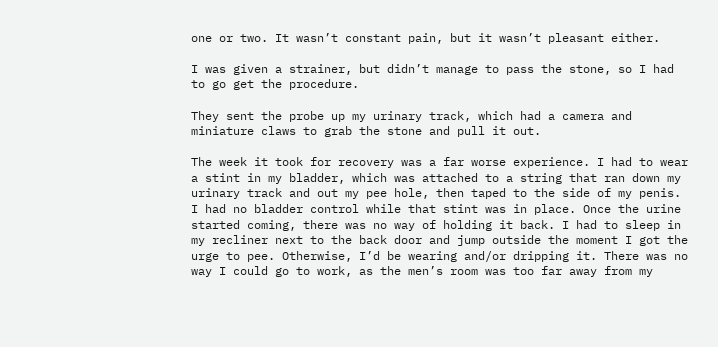one or two. It wasn’t constant pain, but it wasn’t pleasant either.

I was given a strainer, but didn’t manage to pass the stone, so I had to go get the procedure.

They sent the probe up my urinary track, which had a camera and miniature claws to grab the stone and pull it out.

The week it took for recovery was a far worse experience. I had to wear a stint in my bladder, which was attached to a string that ran down my urinary track and out my pee hole, then taped to the side of my penis. I had no bladder control while that stint was in place. Once the urine started coming, there was no way of holding it back. I had to sleep in my recliner next to the back door and jump outside the moment I got the urge to pee. Otherwise, I’d be wearing and/or dripping it. There was no way I could go to work, as the men’s room was too far away from my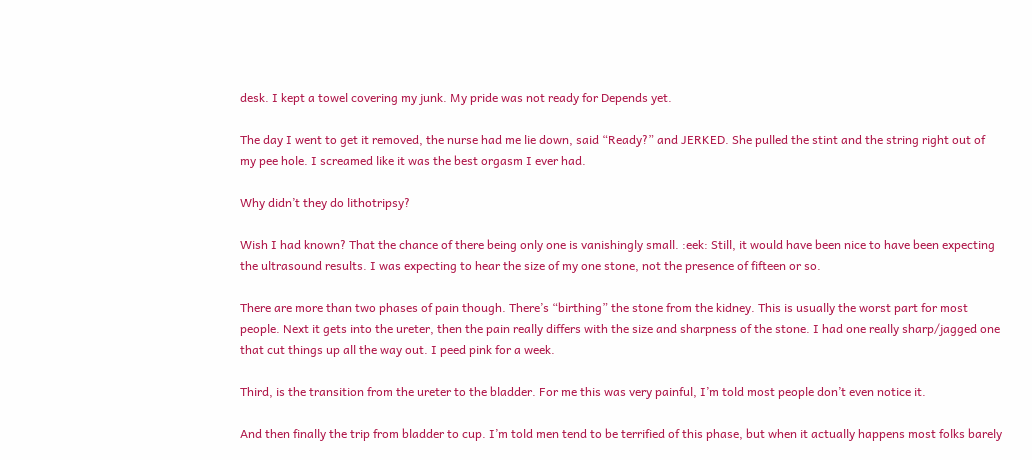desk. I kept a towel covering my junk. My pride was not ready for Depends yet.

The day I went to get it removed, the nurse had me lie down, said “Ready?” and JERKED. She pulled the stint and the string right out of my pee hole. I screamed like it was the best orgasm I ever had.

Why didn’t they do lithotripsy?

Wish I had known? That the chance of there being only one is vanishingly small. :eek: Still, it would have been nice to have been expecting the ultrasound results. I was expecting to hear the size of my one stone, not the presence of fifteen or so.

There are more than two phases of pain though. There’s “birthing” the stone from the kidney. This is usually the worst part for most people. Next it gets into the ureter, then the pain really differs with the size and sharpness of the stone. I had one really sharp/jagged one that cut things up all the way out. I peed pink for a week.

Third, is the transition from the ureter to the bladder. For me this was very painful, I’m told most people don’t even notice it.

And then finally the trip from bladder to cup. I’m told men tend to be terrified of this phase, but when it actually happens most folks barely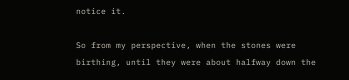notice it.

So from my perspective, when the stones were birthing, until they were about halfway down the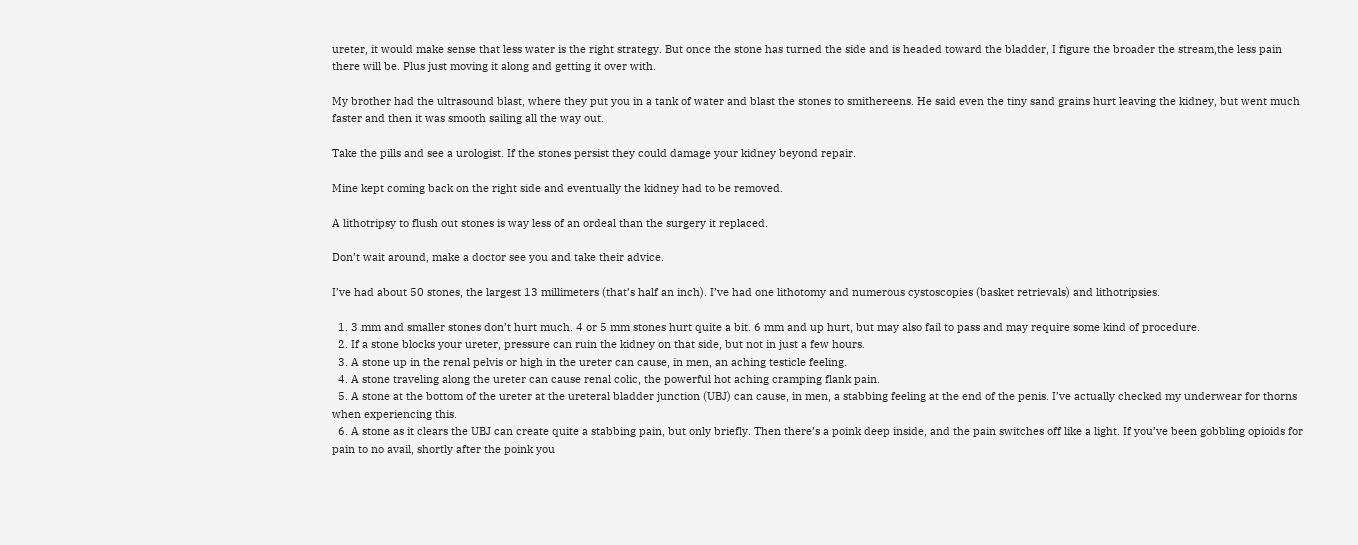ureter, it would make sense that less water is the right strategy. But once the stone has turned the side and is headed toward the bladder, I figure the broader the stream,the less pain there will be. Plus just moving it along and getting it over with.

My brother had the ultrasound blast, where they put you in a tank of water and blast the stones to smithereens. He said even the tiny sand grains hurt leaving the kidney, but went much faster and then it was smooth sailing all the way out.

Take the pills and see a urologist. If the stones persist they could damage your kidney beyond repair.

Mine kept coming back on the right side and eventually the kidney had to be removed.

A lithotripsy to flush out stones is way less of an ordeal than the surgery it replaced.

Don’t wait around, make a doctor see you and take their advice.

I’ve had about 50 stones, the largest 13 millimeters (that’s half an inch). I’ve had one lithotomy and numerous cystoscopies (basket retrievals) and lithotripsies.

  1. 3 mm and smaller stones don’t hurt much. 4 or 5 mm stones hurt quite a bit. 6 mm and up hurt, but may also fail to pass and may require some kind of procedure.
  2. If a stone blocks your ureter, pressure can ruin the kidney on that side, but not in just a few hours.
  3. A stone up in the renal pelvis or high in the ureter can cause, in men, an aching testicle feeling.
  4. A stone traveling along the ureter can cause renal colic, the powerful hot aching cramping flank pain.
  5. A stone at the bottom of the ureter at the ureteral bladder junction (UBJ) can cause, in men, a stabbing feeling at the end of the penis. I’ve actually checked my underwear for thorns when experiencing this.
  6. A stone as it clears the UBJ can create quite a stabbing pain, but only briefly. Then there’s a poink deep inside, and the pain switches off like a light. If you’ve been gobbling opioids for pain to no avail, shortly after the poink you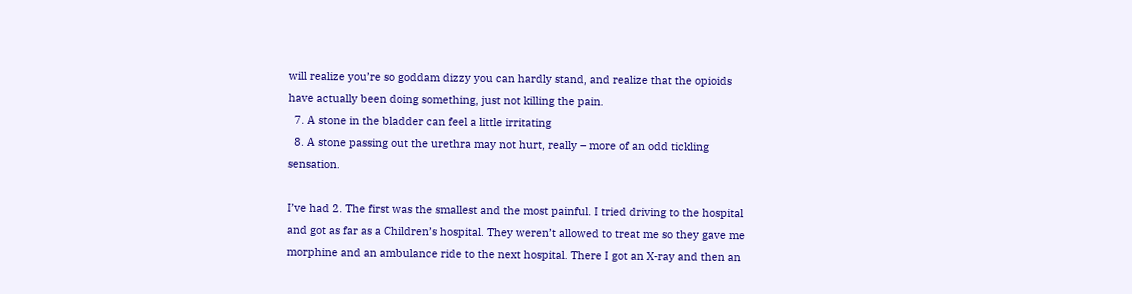will realize you’re so goddam dizzy you can hardly stand, and realize that the opioids have actually been doing something, just not killing the pain.
  7. A stone in the bladder can feel a little irritating
  8. A stone passing out the urethra may not hurt, really – more of an odd tickling sensation.

I’ve had 2. The first was the smallest and the most painful. I tried driving to the hospital and got as far as a Children’s hospital. They weren’t allowed to treat me so they gave me morphine and an ambulance ride to the next hospital. There I got an X-ray and then an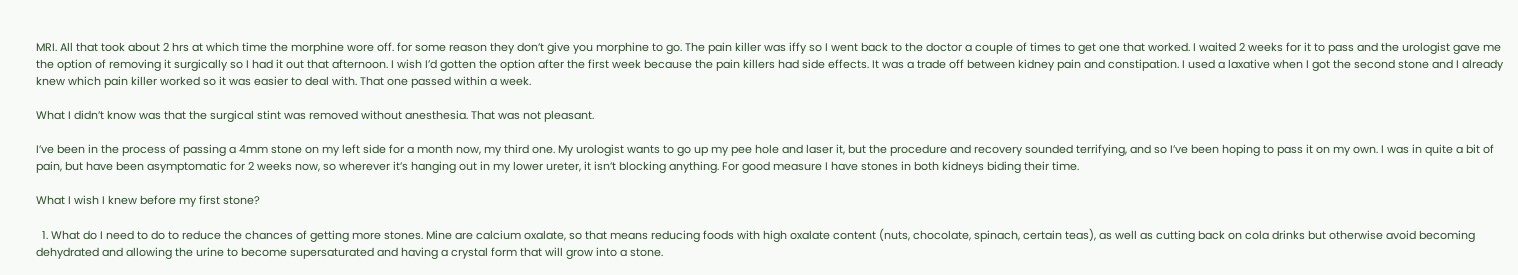MRI. All that took about 2 hrs at which time the morphine wore off. for some reason they don’t give you morphine to go. The pain killer was iffy so I went back to the doctor a couple of times to get one that worked. I waited 2 weeks for it to pass and the urologist gave me the option of removing it surgically so I had it out that afternoon. I wish I’d gotten the option after the first week because the pain killers had side effects. It was a trade off between kidney pain and constipation. I used a laxative when I got the second stone and I already knew which pain killer worked so it was easier to deal with. That one passed within a week.

What I didn’t know was that the surgical stint was removed without anesthesia. That was not pleasant.

I’ve been in the process of passing a 4mm stone on my left side for a month now, my third one. My urologist wants to go up my pee hole and laser it, but the procedure and recovery sounded terrifying, and so I’ve been hoping to pass it on my own. I was in quite a bit of pain, but have been asymptomatic for 2 weeks now, so wherever it’s hanging out in my lower ureter, it isn’t blocking anything. For good measure I have stones in both kidneys biding their time.

What I wish I knew before my first stone?

  1. What do I need to do to reduce the chances of getting more stones. Mine are calcium oxalate, so that means reducing foods with high oxalate content (nuts, chocolate, spinach, certain teas), as well as cutting back on cola drinks but otherwise avoid becoming dehydrated and allowing the urine to become supersaturated and having a crystal form that will grow into a stone.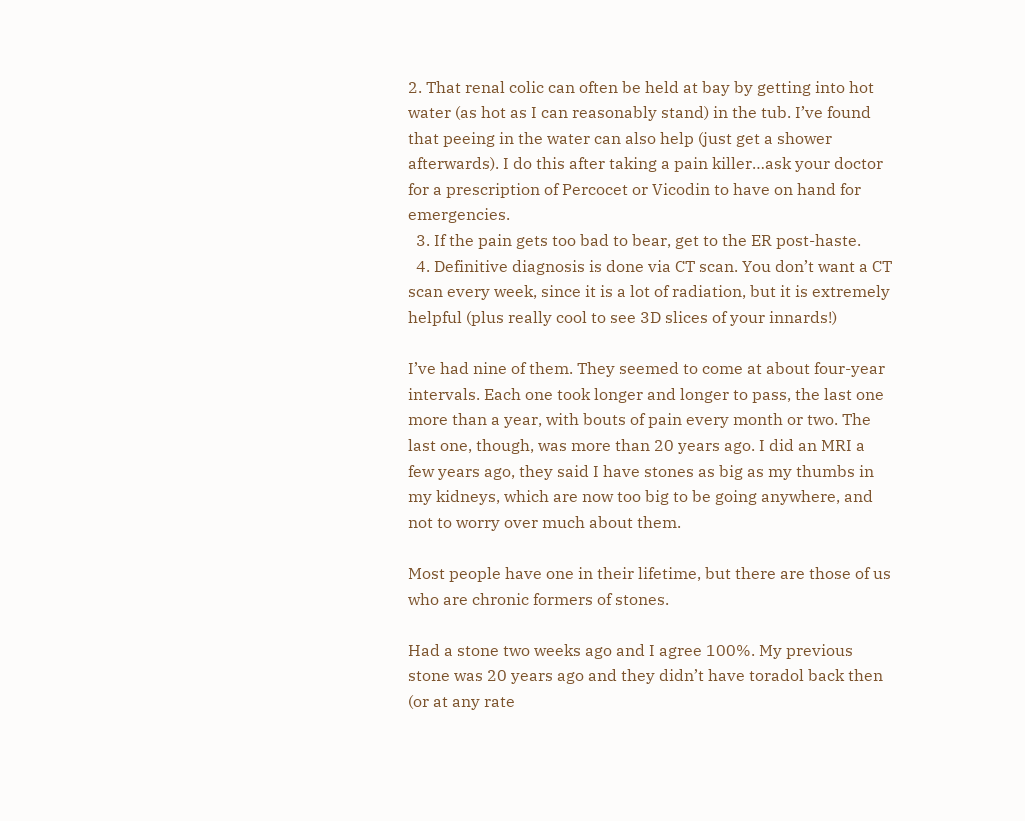2. That renal colic can often be held at bay by getting into hot water (as hot as I can reasonably stand) in the tub. I’ve found that peeing in the water can also help (just get a shower afterwards). I do this after taking a pain killer…ask your doctor for a prescription of Percocet or Vicodin to have on hand for emergencies.
  3. If the pain gets too bad to bear, get to the ER post-haste.
  4. Definitive diagnosis is done via CT scan. You don’t want a CT scan every week, since it is a lot of radiation, but it is extremely helpful (plus really cool to see 3D slices of your innards!)

I’ve had nine of them. They seemed to come at about four-year intervals. Each one took longer and longer to pass, the last one more than a year, with bouts of pain every month or two. The last one, though, was more than 20 years ago. I did an MRI a few years ago, they said I have stones as big as my thumbs in my kidneys, which are now too big to be going anywhere, and not to worry over much about them.

Most people have one in their lifetime, but there are those of us who are chronic formers of stones.

Had a stone two weeks ago and I agree 100%. My previous stone was 20 years ago and they didn’t have toradol back then (or at any rate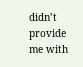didn’t provide me with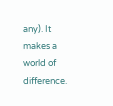any). It makes a world of difference.